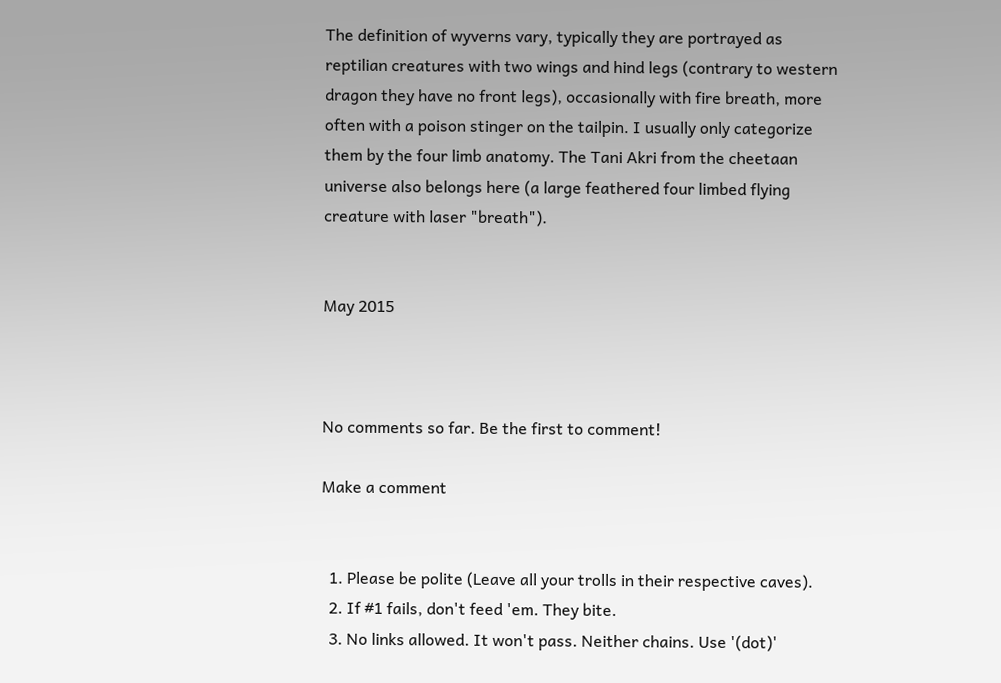The definition of wyverns vary, typically they are portrayed as reptilian creatures with two wings and hind legs (contrary to western dragon they have no front legs), occasionally with fire breath, more often with a poison stinger on the tailpin. I usually only categorize them by the four limb anatomy. The Tani Akri from the cheetaan universe also belongs here (a large feathered four limbed flying creature with laser "breath").


May 2015



No comments so far. Be the first to comment!

Make a comment


  1. Please be polite (Leave all your trolls in their respective caves).
  2. If #1 fails, don't feed 'em. They bite.
  3. No links allowed. It won't pass. Neither chains. Use '(dot)'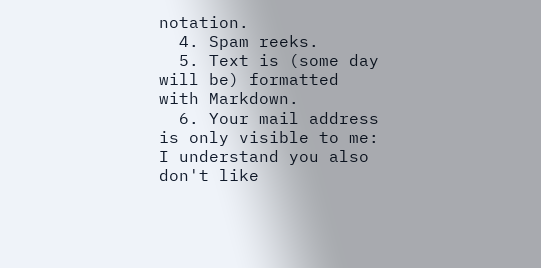notation.
  4. Spam reeks.
  5. Text is (some day will be) formatted with Markdown.
  6. Your mail address is only visible to me: I understand you also don't like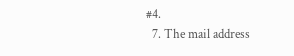#4.
  7. The mail address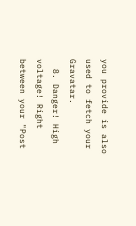you provide is also used to fetch your Gravatar.
  8. Danger! High voltage! Right between your "Post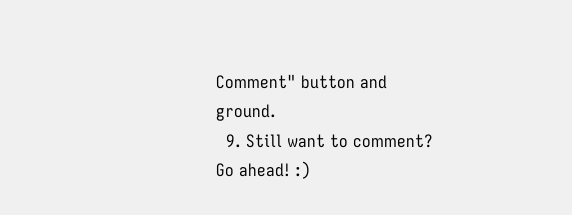Comment" button and ground.
  9. Still want to comment? Go ahead! :)